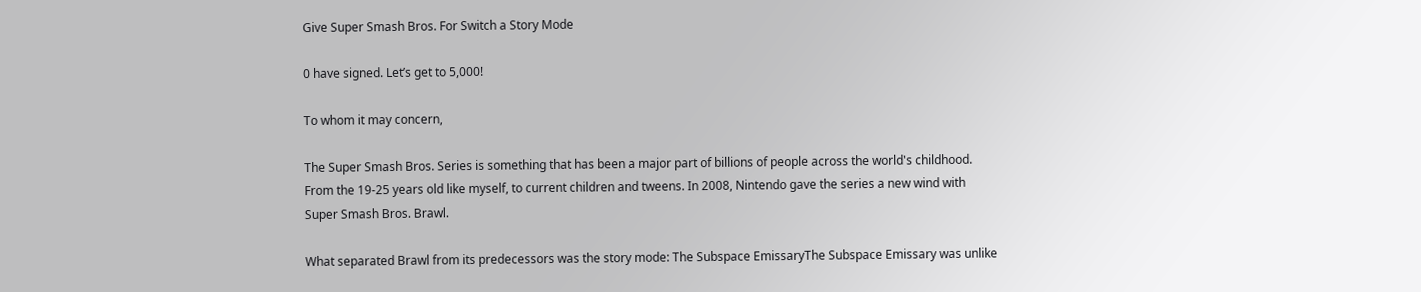Give Super Smash Bros. For Switch a Story Mode

0 have signed. Let’s get to 5,000!

To whom it may concern,

The Super Smash Bros. Series is something that has been a major part of billions of people across the world's childhood. From the 19-25 years old like myself, to current children and tweens. In 2008, Nintendo gave the series a new wind with Super Smash Bros. Brawl.

What separated Brawl from its predecessors was the story mode: The Subspace EmissaryThe Subspace Emissary was unlike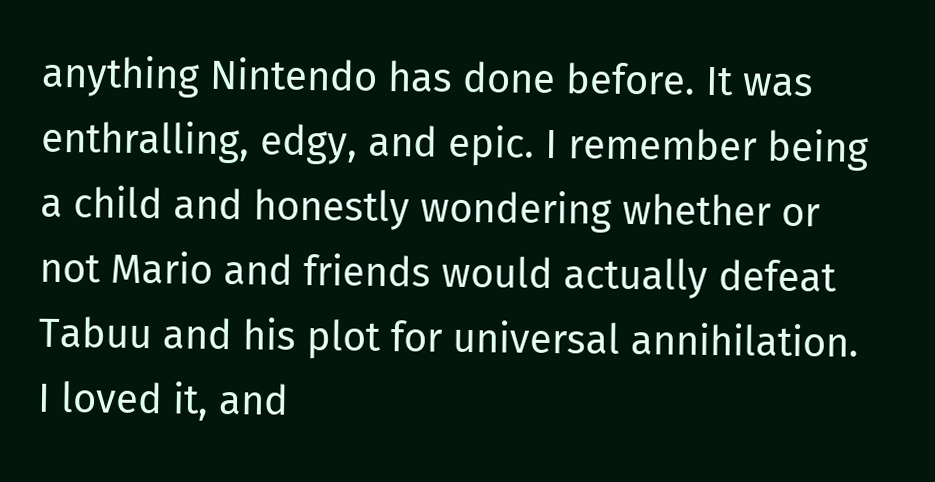anything Nintendo has done before. It was enthralling, edgy, and epic. I remember being a child and honestly wondering whether or not Mario and friends would actually defeat Tabuu and his plot for universal annihilation. I loved it, and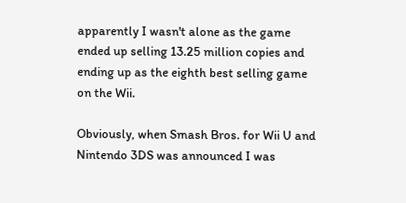apparently I wasn't alone as the game ended up selling 13.25 million copies and ending up as the eighth best selling game on the Wii.

Obviously, when Smash Bros. for Wii U and Nintendo 3DS was announced I was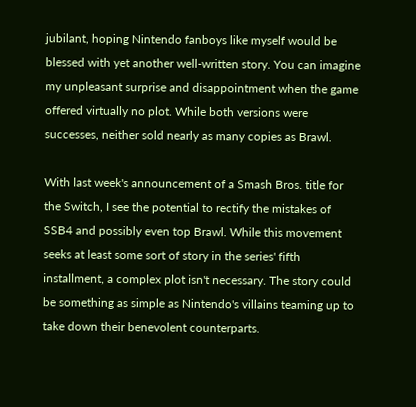jubilant, hoping Nintendo fanboys like myself would be blessed with yet another well-written story. You can imagine my unpleasant surprise and disappointment when the game offered virtually no plot. While both versions were successes, neither sold nearly as many copies as Brawl.

With last week's announcement of a Smash Bros. title for the Switch, I see the potential to rectify the mistakes of SSB4 and possibly even top Brawl. While this movement seeks at least some sort of story in the series' fifth installment, a complex plot isn't necessary. The story could be something as simple as Nintendo's villains teaming up to take down their benevolent counterparts.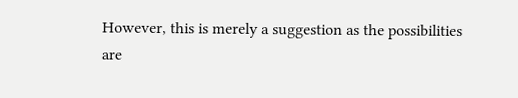However, this is merely a suggestion as the possibilities are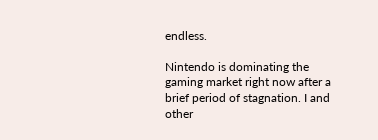endless.

Nintendo is dominating the gaming market right now after a brief period of stagnation. I and other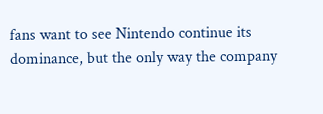fans want to see Nintendo continue its dominance, but the only way the company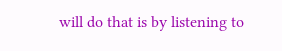will do that is by listening to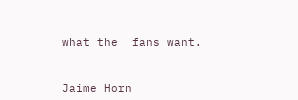what the  fans want.


Jaime Horn